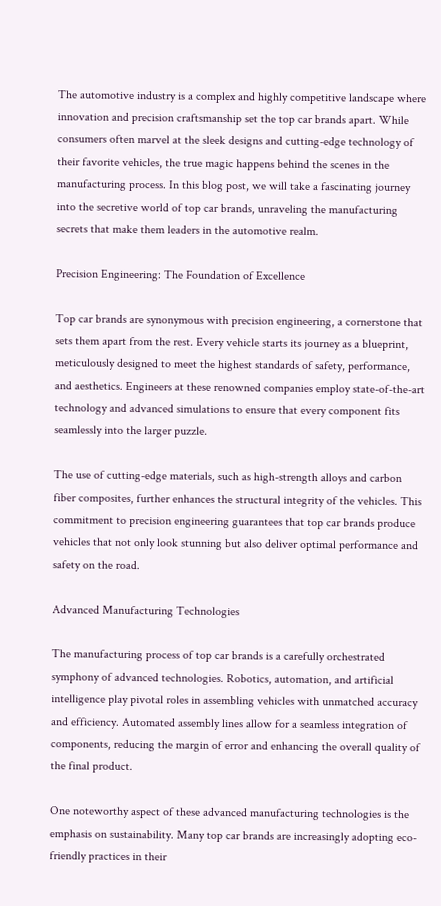The automotive industry is a complex and highly competitive landscape where innovation and precision craftsmanship set the top car brands apart. While consumers often marvel at the sleek designs and cutting-edge technology of their favorite vehicles, the true magic happens behind the scenes in the manufacturing process. In this blog post, we will take a fascinating journey into the secretive world of top car brands, unraveling the manufacturing secrets that make them leaders in the automotive realm.

Precision Engineering: The Foundation of Excellence

Top car brands are synonymous with precision engineering, a cornerstone that sets them apart from the rest. Every vehicle starts its journey as a blueprint, meticulously designed to meet the highest standards of safety, performance, and aesthetics. Engineers at these renowned companies employ state-of-the-art technology and advanced simulations to ensure that every component fits seamlessly into the larger puzzle.

The use of cutting-edge materials, such as high-strength alloys and carbon fiber composites, further enhances the structural integrity of the vehicles. This commitment to precision engineering guarantees that top car brands produce vehicles that not only look stunning but also deliver optimal performance and safety on the road.

Advanced Manufacturing Technologies

The manufacturing process of top car brands is a carefully orchestrated symphony of advanced technologies. Robotics, automation, and artificial intelligence play pivotal roles in assembling vehicles with unmatched accuracy and efficiency. Automated assembly lines allow for a seamless integration of components, reducing the margin of error and enhancing the overall quality of the final product.

One noteworthy aspect of these advanced manufacturing technologies is the emphasis on sustainability. Many top car brands are increasingly adopting eco-friendly practices in their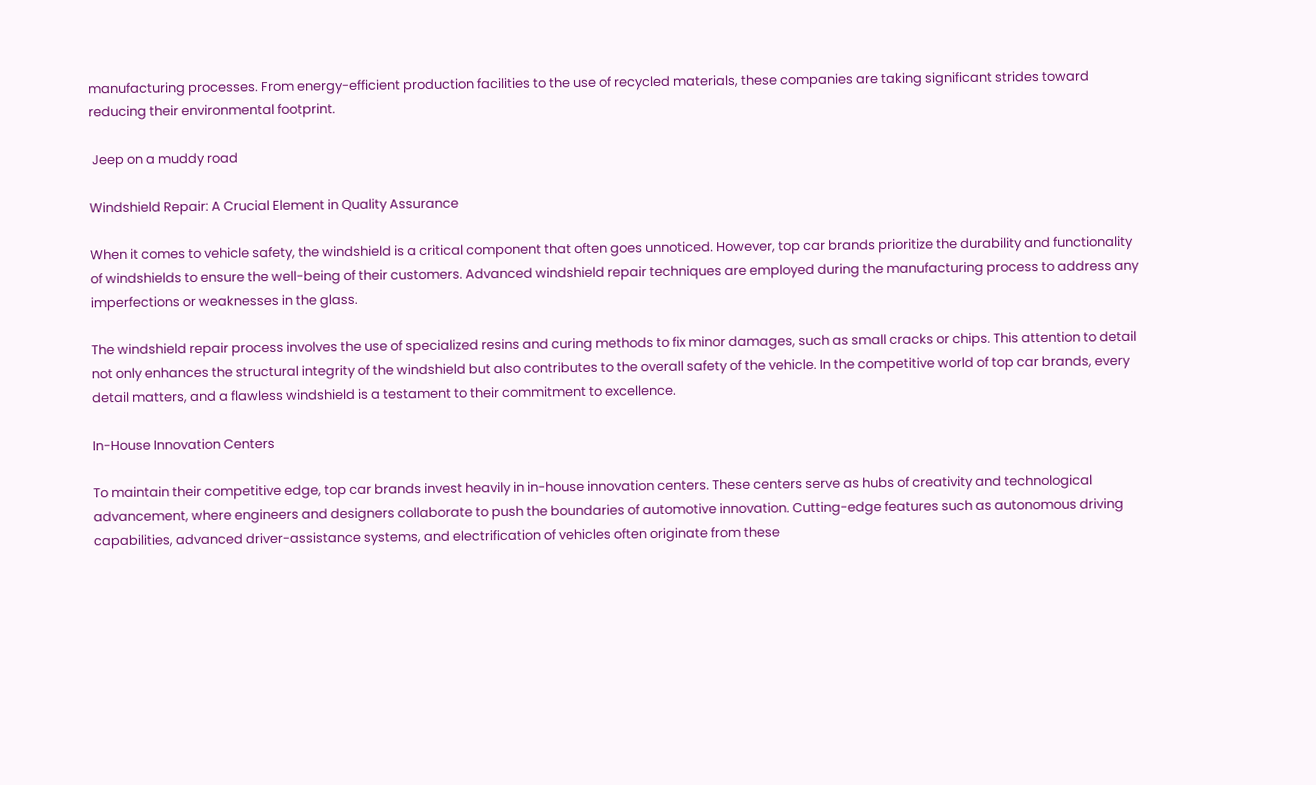manufacturing processes. From energy-efficient production facilities to the use of recycled materials, these companies are taking significant strides toward reducing their environmental footprint.

 Jeep on a muddy road

Windshield Repair: A Crucial Element in Quality Assurance

When it comes to vehicle safety, the windshield is a critical component that often goes unnoticed. However, top car brands prioritize the durability and functionality of windshields to ensure the well-being of their customers. Advanced windshield repair techniques are employed during the manufacturing process to address any imperfections or weaknesses in the glass.

The windshield repair process involves the use of specialized resins and curing methods to fix minor damages, such as small cracks or chips. This attention to detail not only enhances the structural integrity of the windshield but also contributes to the overall safety of the vehicle. In the competitive world of top car brands, every detail matters, and a flawless windshield is a testament to their commitment to excellence.

In-House Innovation Centers

To maintain their competitive edge, top car brands invest heavily in in-house innovation centers. These centers serve as hubs of creativity and technological advancement, where engineers and designers collaborate to push the boundaries of automotive innovation. Cutting-edge features such as autonomous driving capabilities, advanced driver-assistance systems, and electrification of vehicles often originate from these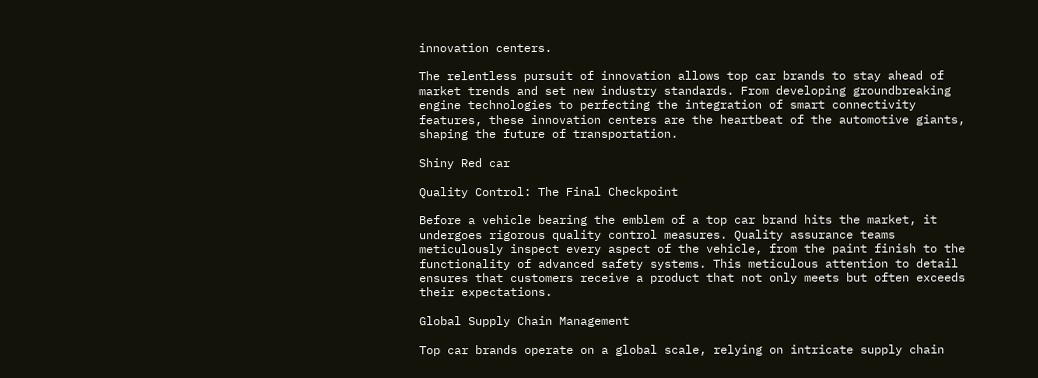innovation centers.

The relentless pursuit of innovation allows top car brands to stay ahead of market trends and set new industry standards. From developing groundbreaking engine technologies to perfecting the integration of smart connectivity features, these innovation centers are the heartbeat of the automotive giants, shaping the future of transportation.

Shiny Red car

Quality Control: The Final Checkpoint

Before a vehicle bearing the emblem of a top car brand hits the market, it undergoes rigorous quality control measures. Quality assurance teams meticulously inspect every aspect of the vehicle, from the paint finish to the functionality of advanced safety systems. This meticulous attention to detail ensures that customers receive a product that not only meets but often exceeds their expectations.

Global Supply Chain Management

Top car brands operate on a global scale, relying on intricate supply chain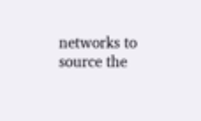networks to source the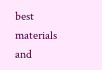best materials and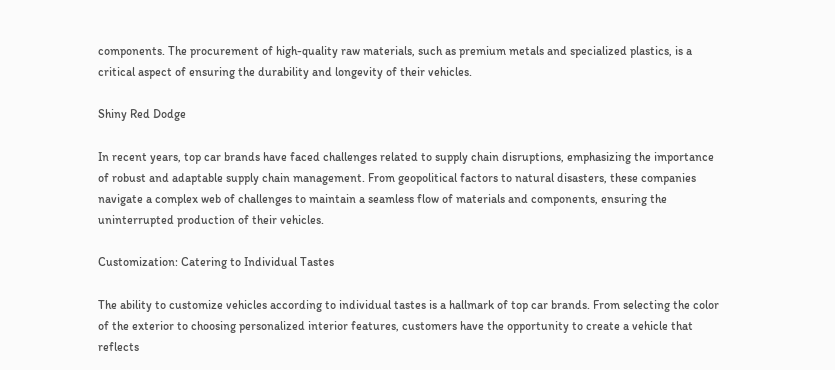components. The procurement of high-quality raw materials, such as premium metals and specialized plastics, is a critical aspect of ensuring the durability and longevity of their vehicles.

Shiny Red Dodge

In recent years, top car brands have faced challenges related to supply chain disruptions, emphasizing the importance of robust and adaptable supply chain management. From geopolitical factors to natural disasters, these companies navigate a complex web of challenges to maintain a seamless flow of materials and components, ensuring the uninterrupted production of their vehicles.

Customization: Catering to Individual Tastes

The ability to customize vehicles according to individual tastes is a hallmark of top car brands. From selecting the color of the exterior to choosing personalized interior features, customers have the opportunity to create a vehicle that reflects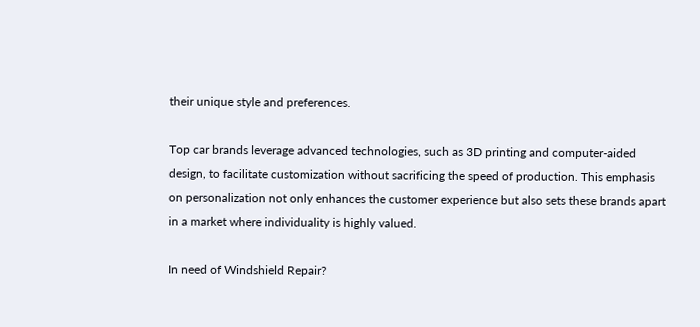their unique style and preferences.

Top car brands leverage advanced technologies, such as 3D printing and computer-aided design, to facilitate customization without sacrificing the speed of production. This emphasis on personalization not only enhances the customer experience but also sets these brands apart in a market where individuality is highly valued.

In need of Windshield Repair?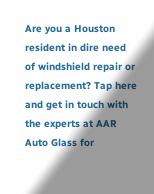Are you a Houston resident in dire need of windshield repair or replacement? Tap here and get in touch with the experts at AAR Auto Glass for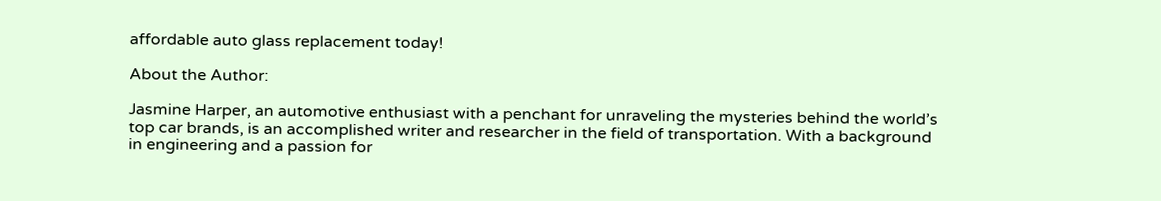affordable auto glass replacement today!

About the Author:

Jasmine Harper, an automotive enthusiast with a penchant for unraveling the mysteries behind the world’s top car brands, is an accomplished writer and researcher in the field of transportation. With a background in engineering and a passion for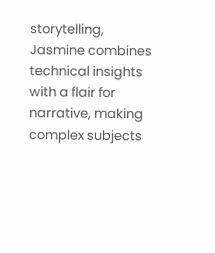storytelling, Jasmine combines technical insights with a flair for narrative, making complex subjects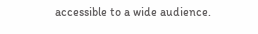accessible to a wide audience.